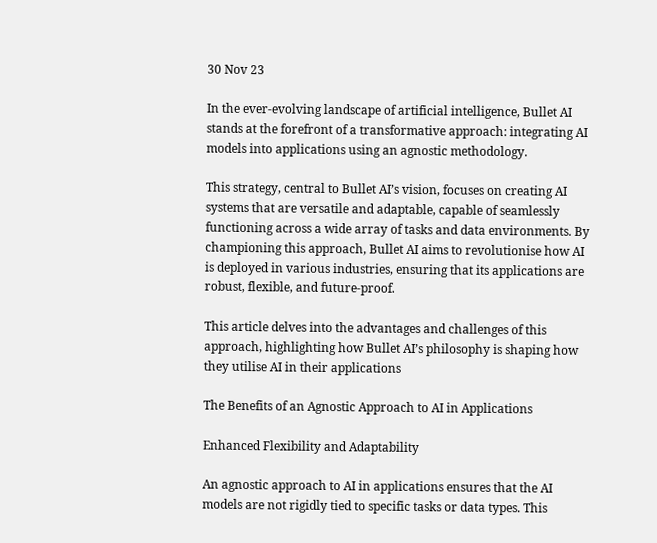30 Nov 23

In the ever-evolving landscape of artificial intelligence, Bullet AI stands at the forefront of a transformative approach: integrating AI models into applications using an agnostic methodology.

This strategy, central to Bullet AI’s vision, focuses on creating AI systems that are versatile and adaptable, capable of seamlessly functioning across a wide array of tasks and data environments. By championing this approach, Bullet AI aims to revolutionise how AI is deployed in various industries, ensuring that its applications are robust, flexible, and future-proof.

This article delves into the advantages and challenges of this approach, highlighting how Bullet AI’s philosophy is shaping how they utilise AI in their applications

The Benefits of an Agnostic Approach to AI in Applications

Enhanced Flexibility and Adaptability

An agnostic approach to AI in applications ensures that the AI models are not rigidly tied to specific tasks or data types. This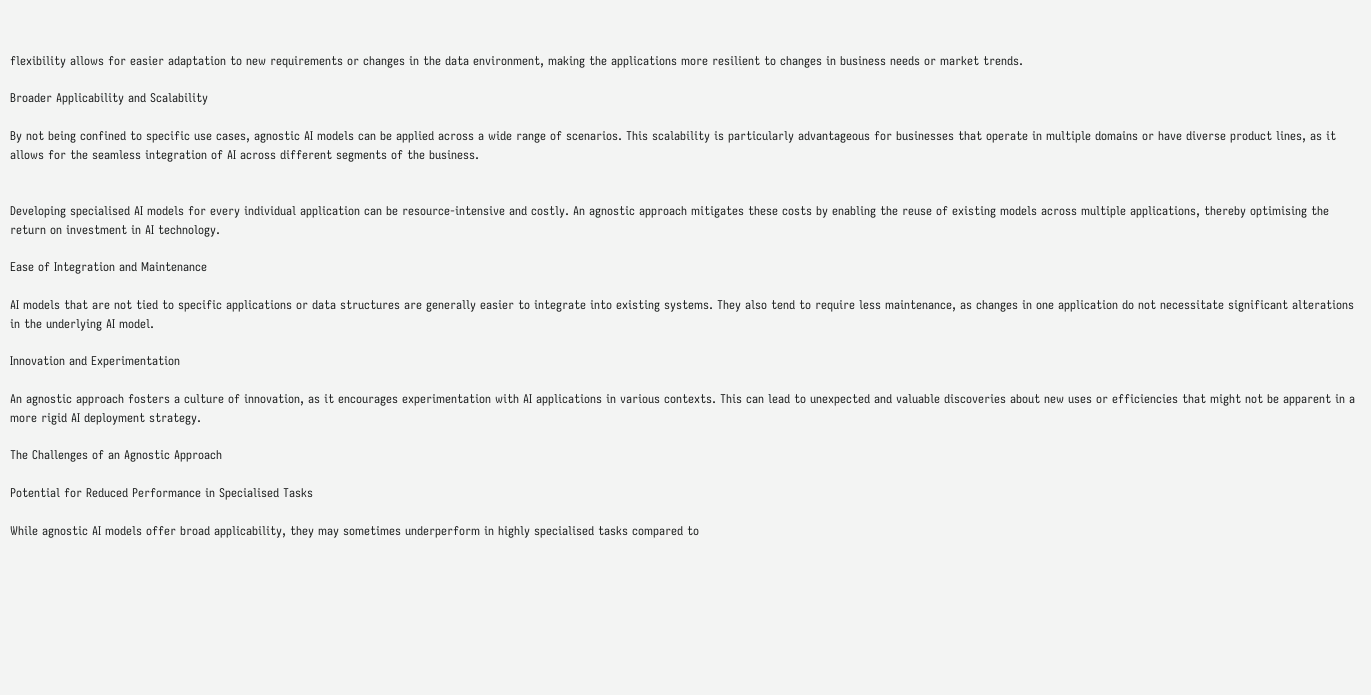flexibility allows for easier adaptation to new requirements or changes in the data environment, making the applications more resilient to changes in business needs or market trends.

Broader Applicability and Scalability

By not being confined to specific use cases, agnostic AI models can be applied across a wide range of scenarios. This scalability is particularly advantageous for businesses that operate in multiple domains or have diverse product lines, as it allows for the seamless integration of AI across different segments of the business.


Developing specialised AI models for every individual application can be resource-intensive and costly. An agnostic approach mitigates these costs by enabling the reuse of existing models across multiple applications, thereby optimising the return on investment in AI technology.

Ease of Integration and Maintenance

AI models that are not tied to specific applications or data structures are generally easier to integrate into existing systems. They also tend to require less maintenance, as changes in one application do not necessitate significant alterations in the underlying AI model.

Innovation and Experimentation

An agnostic approach fosters a culture of innovation, as it encourages experimentation with AI applications in various contexts. This can lead to unexpected and valuable discoveries about new uses or efficiencies that might not be apparent in a more rigid AI deployment strategy.

The Challenges of an Agnostic Approach

Potential for Reduced Performance in Specialised Tasks

While agnostic AI models offer broad applicability, they may sometimes underperform in highly specialised tasks compared to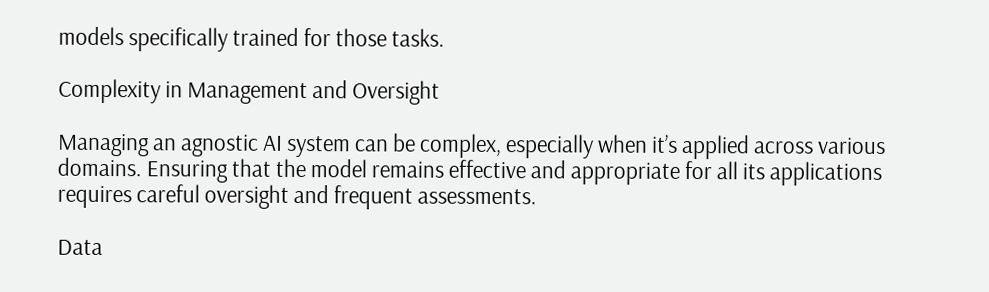models specifically trained for those tasks.

Complexity in Management and Oversight

Managing an agnostic AI system can be complex, especially when it’s applied across various domains. Ensuring that the model remains effective and appropriate for all its applications requires careful oversight and frequent assessments.

Data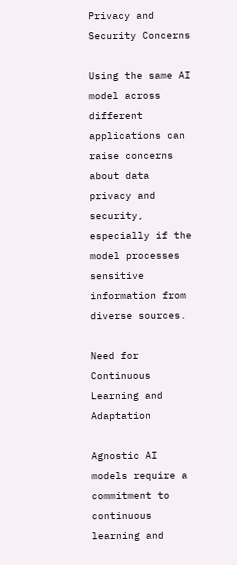Privacy and Security Concerns

Using the same AI model across different applications can raise concerns about data privacy and security, especially if the model processes sensitive information from diverse sources.

Need for Continuous Learning and Adaptation

Agnostic AI models require a commitment to continuous learning and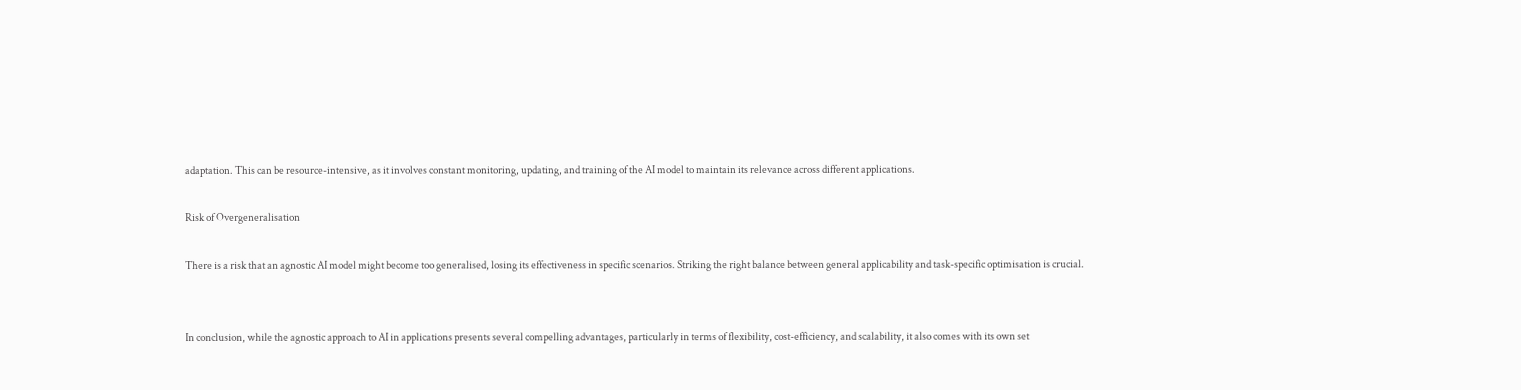adaptation. This can be resource-intensive, as it involves constant monitoring, updating, and training of the AI model to maintain its relevance across different applications.

Risk of Overgeneralisation

There is a risk that an agnostic AI model might become too generalised, losing its effectiveness in specific scenarios. Striking the right balance between general applicability and task-specific optimisation is crucial.


In conclusion, while the agnostic approach to AI in applications presents several compelling advantages, particularly in terms of flexibility, cost-efficiency, and scalability, it also comes with its own set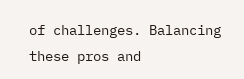of challenges. Balancing these pros and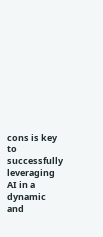cons is key to successfully leveraging AI in a dynamic and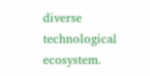diverse technological ecosystem.